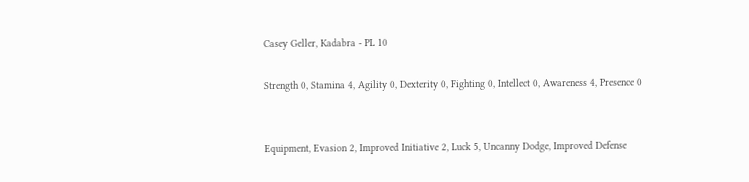Casey Geller, Kadabra - PL 10

Strength 0, Stamina 4, Agility 0, Dexterity 0, Fighting 0, Intellect 0, Awareness 4, Presence 0


Equipment, Evasion 2, Improved Initiative 2, Luck 5, Uncanny Dodge, Improved Defense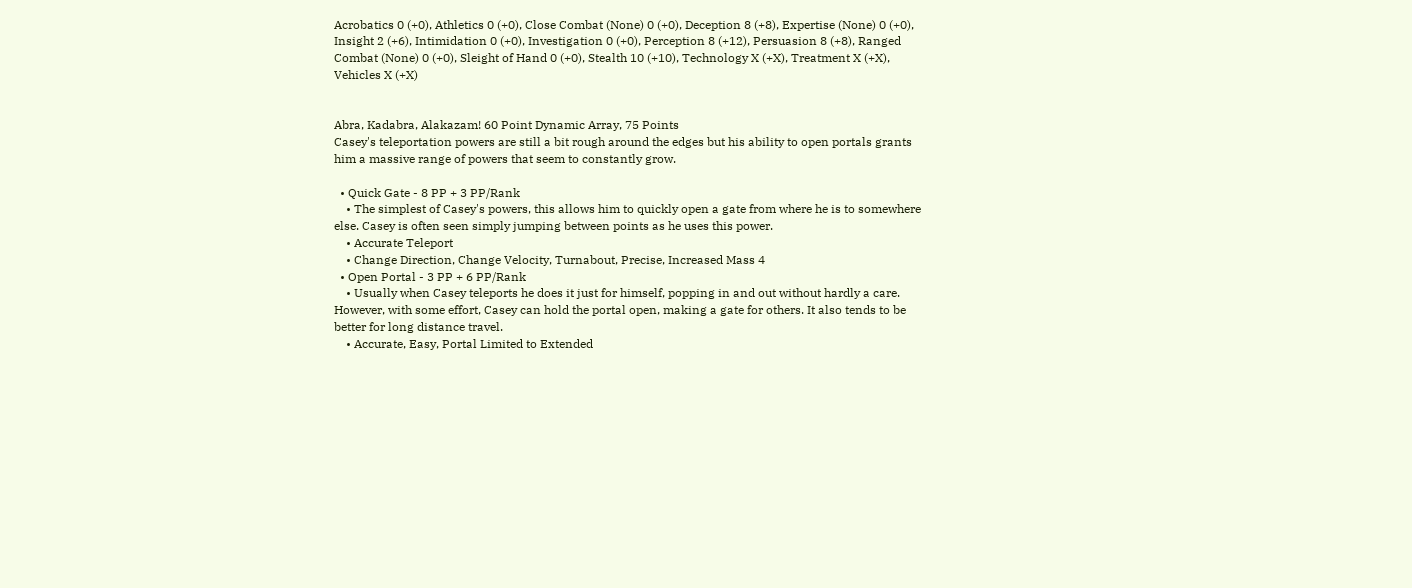Acrobatics 0 (+0), Athletics 0 (+0), Close Combat (None) 0 (+0), Deception 8 (+8), Expertise (None) 0 (+0), Insight 2 (+6), Intimidation 0 (+0), Investigation 0 (+0), Perception 8 (+12), Persuasion 8 (+8), Ranged Combat (None) 0 (+0), Sleight of Hand 0 (+0), Stealth 10 (+10), Technology X (+X), Treatment X (+X), Vehicles X (+X)


Abra, Kadabra, Alakazam! 60 Point Dynamic Array, 75 Points
Casey's teleportation powers are still a bit rough around the edges but his ability to open portals grants him a massive range of powers that seem to constantly grow.

  • Quick Gate - 8 PP + 3 PP/Rank
    • The simplest of Casey's powers, this allows him to quickly open a gate from where he is to somewhere else. Casey is often seen simply jumping between points as he uses this power.
    • Accurate Teleport
    • Change Direction, Change Velocity, Turnabout, Precise, Increased Mass 4
  • Open Portal - 3 PP + 6 PP/Rank
    • Usually when Casey teleports he does it just for himself, popping in and out without hardly a care. However, with some effort, Casey can hold the portal open, making a gate for others. It also tends to be better for long distance travel.
    • Accurate, Easy, Portal Limited to Extended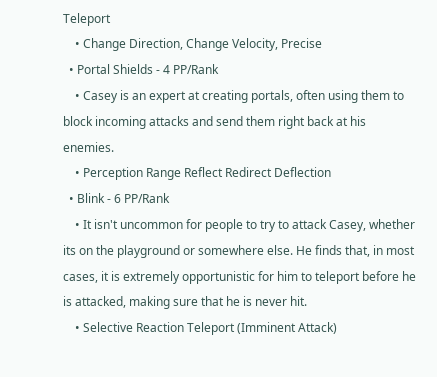Teleport
    • Change Direction, Change Velocity, Precise
  • Portal Shields - 4 PP/Rank
    • Casey is an expert at creating portals, often using them to block incoming attacks and send them right back at his enemies.
    • Perception Range Reflect Redirect Deflection
  • Blink - 6 PP/Rank
    • It isn't uncommon for people to try to attack Casey, whether its on the playground or somewhere else. He finds that, in most cases, it is extremely opportunistic for him to teleport before he is attacked, making sure that he is never hit.
    • Selective Reaction Teleport (Imminent Attack)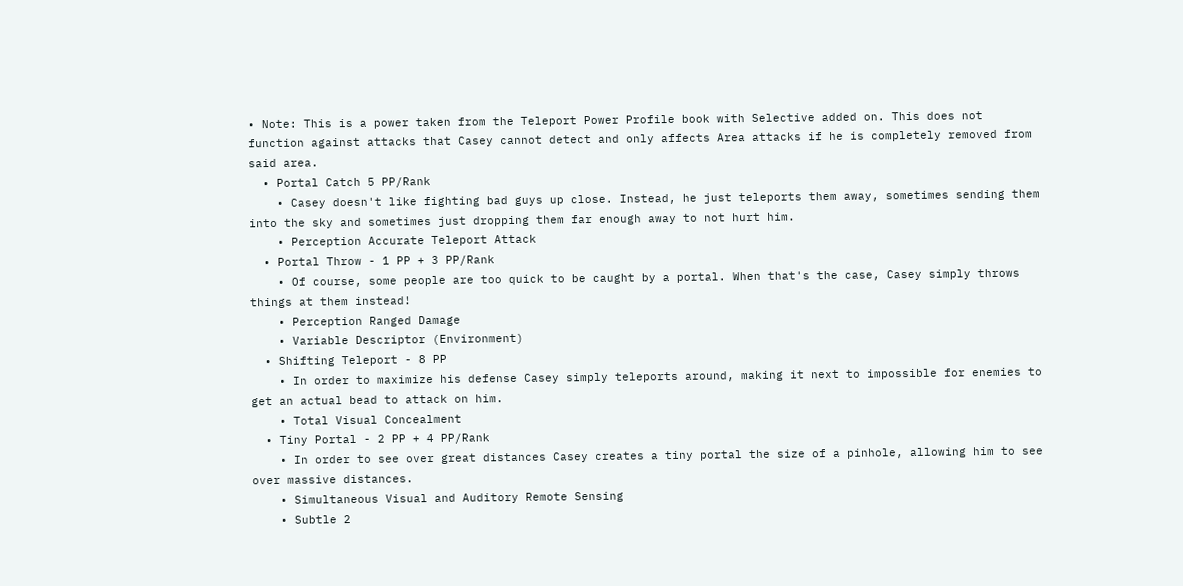• Note: This is a power taken from the Teleport Power Profile book with Selective added on. This does not function against attacks that Casey cannot detect and only affects Area attacks if he is completely removed from said area.
  • Portal Catch 5 PP/Rank
    • Casey doesn't like fighting bad guys up close. Instead, he just teleports them away, sometimes sending them into the sky and sometimes just dropping them far enough away to not hurt him.
    • Perception Accurate Teleport Attack
  • Portal Throw - 1 PP + 3 PP/Rank
    • Of course, some people are too quick to be caught by a portal. When that's the case, Casey simply throws things at them instead!
    • Perception Ranged Damage
    • Variable Descriptor (Environment)
  • Shifting Teleport - 8 PP
    • In order to maximize his defense Casey simply teleports around, making it next to impossible for enemies to get an actual bead to attack on him.
    • Total Visual Concealment
  • Tiny Portal - 2 PP + 4 PP/Rank
    • In order to see over great distances Casey creates a tiny portal the size of a pinhole, allowing him to see over massive distances.
    • Simultaneous Visual and Auditory Remote Sensing
    • Subtle 2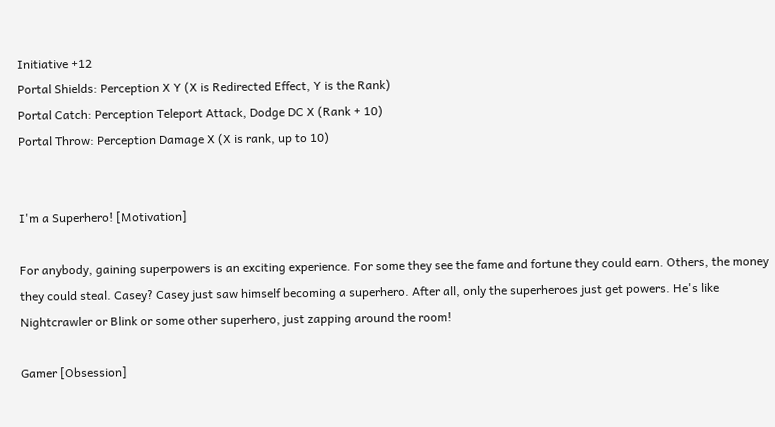Initiative +12
Portal Shields: Perception X Y (X is Redirected Effect, Y is the Rank)
Portal Catch: Perception Teleport Attack, Dodge DC X (Rank + 10)
Portal Throw: Perception Damage X (X is rank, up to 10)


I'm a Superhero! [Motivation]

For anybody, gaining superpowers is an exciting experience. For some they see the fame and fortune they could earn. Others, the money they could steal. Casey? Casey just saw himself becoming a superhero. After all, only the superheroes just get powers. He's like Nightcrawler or Blink or some other superhero, just zapping around the room!

Gamer [Obsession]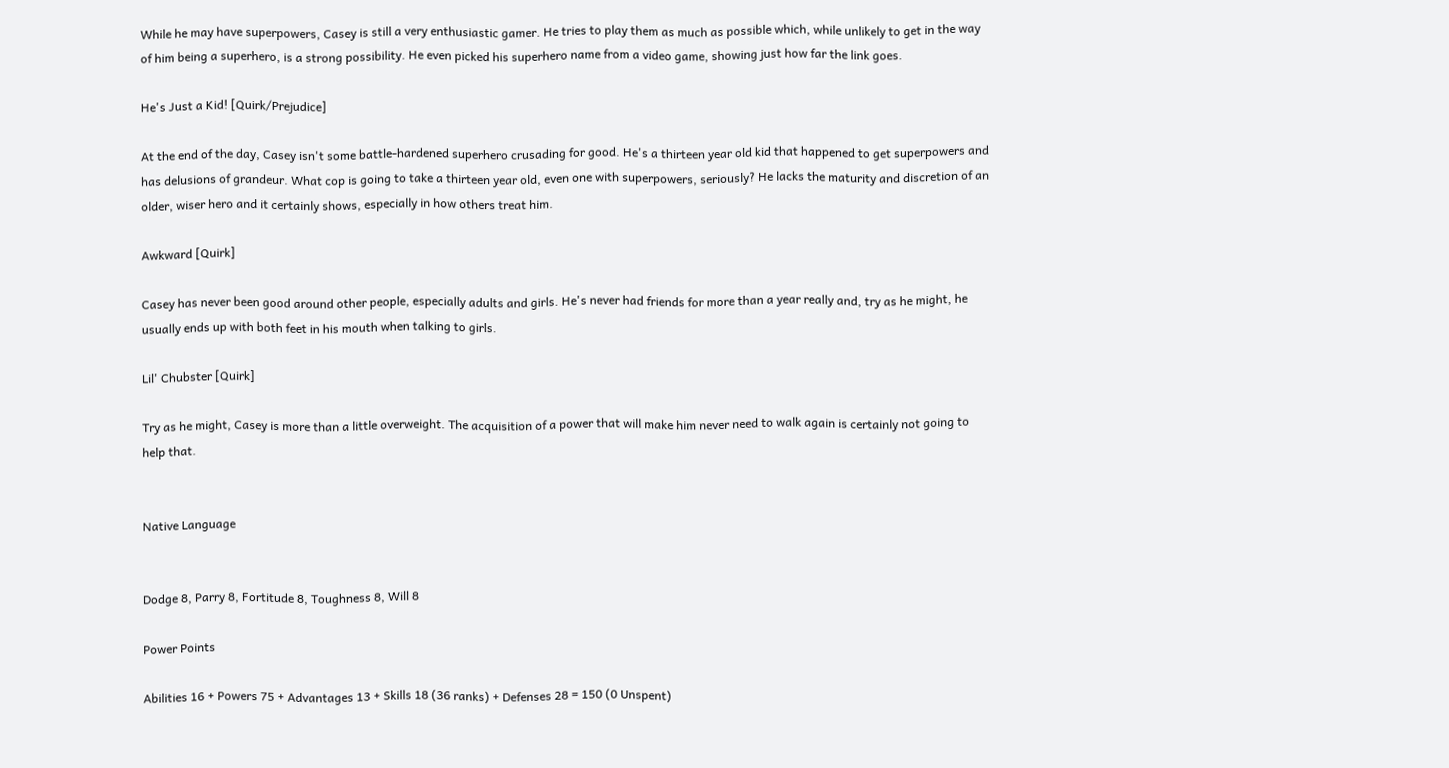While he may have superpowers, Casey is still a very enthusiastic gamer. He tries to play them as much as possible which, while unlikely to get in the way of him being a superhero, is a strong possibility. He even picked his superhero name from a video game, showing just how far the link goes.

He's Just a Kid! [Quirk/Prejudice]

At the end of the day, Casey isn't some battle-hardened superhero crusading for good. He's a thirteen year old kid that happened to get superpowers and has delusions of grandeur. What cop is going to take a thirteen year old, even one with superpowers, seriously? He lacks the maturity and discretion of an older, wiser hero and it certainly shows, especially in how others treat him.

Awkward [Quirk]

Casey has never been good around other people, especially adults and girls. He's never had friends for more than a year really and, try as he might, he usually ends up with both feet in his mouth when talking to girls.

Lil' Chubster [Quirk]

Try as he might, Casey is more than a little overweight. The acquisition of a power that will make him never need to walk again is certainly not going to help that.


Native Language


Dodge 8, Parry 8, Fortitude 8, Toughness 8, Will 8

Power Points

Abilities 16 + Powers 75 + Advantages 13 + Skills 18 (36 ranks) + Defenses 28 = 150 (0 Unspent)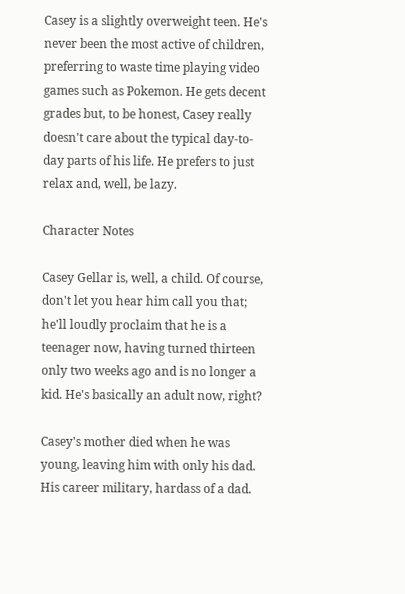Casey is a slightly overweight teen. He's never been the most active of children, preferring to waste time playing video games such as Pokemon. He gets decent grades but, to be honest, Casey really doesn't care about the typical day-to-day parts of his life. He prefers to just relax and, well, be lazy.

Character Notes

Casey Gellar is, well, a child. Of course, don't let you hear him call you that; he'll loudly proclaim that he is a teenager now, having turned thirteen only two weeks ago and is no longer a kid. He's basically an adult now, right?

Casey's mother died when he was young, leaving him with only his dad. His career military, hardass of a dad.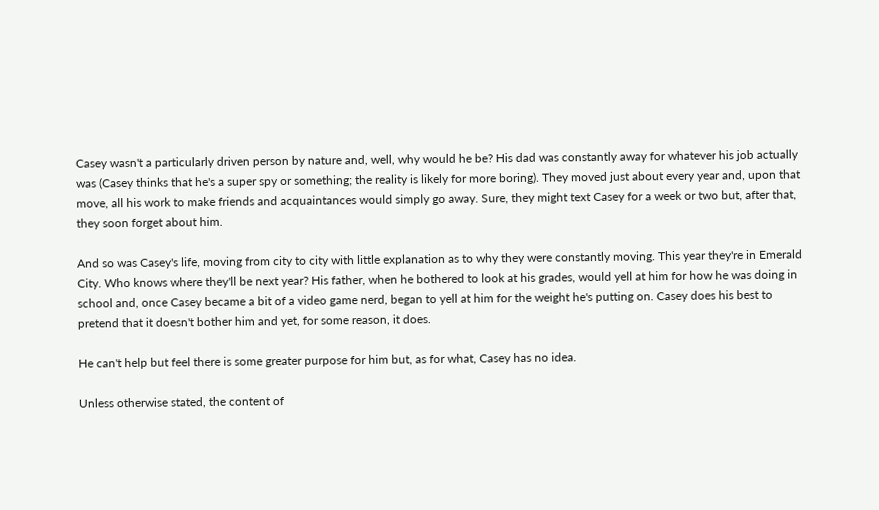Casey wasn't a particularly driven person by nature and, well, why would he be? His dad was constantly away for whatever his job actually was (Casey thinks that he's a super spy or something; the reality is likely for more boring). They moved just about every year and, upon that move, all his work to make friends and acquaintances would simply go away. Sure, they might text Casey for a week or two but, after that, they soon forget about him.

And so was Casey's life, moving from city to city with little explanation as to why they were constantly moving. This year they're in Emerald City. Who knows where they'll be next year? His father, when he bothered to look at his grades, would yell at him for how he was doing in school and, once Casey became a bit of a video game nerd, began to yell at him for the weight he's putting on. Casey does his best to pretend that it doesn't bother him and yet, for some reason, it does.

He can't help but feel there is some greater purpose for him but, as for what, Casey has no idea.

Unless otherwise stated, the content of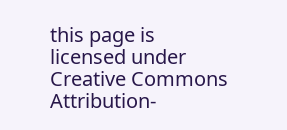this page is licensed under Creative Commons Attribution-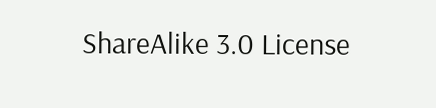ShareAlike 3.0 License